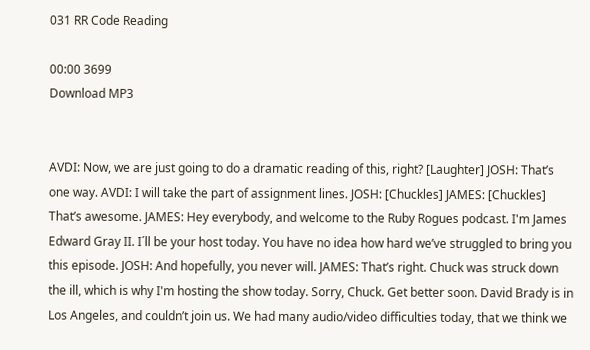031 RR Code Reading

00:00 3699
Download MP3


AVDI: Now, we are just going to do a dramatic reading of this, right? [Laughter] JOSH: That’s one way. AVDI: I will take the part of assignment lines. JOSH: [Chuckles] JAMES: [Chuckles] That’s awesome. JAMES: Hey everybody, and welcome to the Ruby Rogues podcast. I'm James Edward Gray II. I´ll be your host today. You have no idea how hard we’ve struggled to bring you this episode. JOSH: And hopefully, you never will. JAMES: That’s right. Chuck was struck down the ill, which is why I'm hosting the show today. Sorry, Chuck. Get better soon. David Brady is in Los Angeles, and couldn’t join us. We had many audio/video difficulties today, that we think we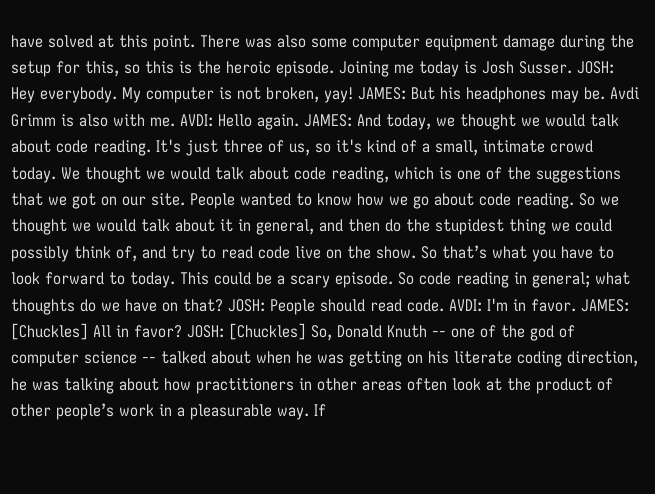have solved at this point. There was also some computer equipment damage during the setup for this, so this is the heroic episode. Joining me today is Josh Susser. JOSH: Hey everybody. My computer is not broken, yay! JAMES: But his headphones may be. Avdi Grimm is also with me. AVDI: Hello again. JAMES: And today, we thought we would talk about code reading. It's just three of us, so it's kind of a small, intimate crowd today. We thought we would talk about code reading, which is one of the suggestions that we got on our site. People wanted to know how we go about code reading. So we thought we would talk about it in general, and then do the stupidest thing we could possibly think of, and try to read code live on the show. So that’s what you have to look forward to today. This could be a scary episode. So code reading in general; what thoughts do we have on that? JOSH: People should read code. AVDI: I'm in favor. JAMES: [Chuckles] All in favor? JOSH: [Chuckles] So, Donald Knuth -- one of the god of computer science -- talked about when he was getting on his literate coding direction, he was talking about how practitioners in other areas often look at the product of other people’s work in a pleasurable way. If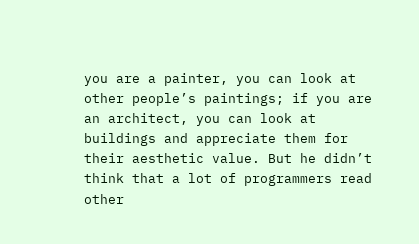you are a painter, you can look at other people’s paintings; if you are an architect, you can look at buildings and appreciate them for their aesthetic value. But he didn’t think that a lot of programmers read other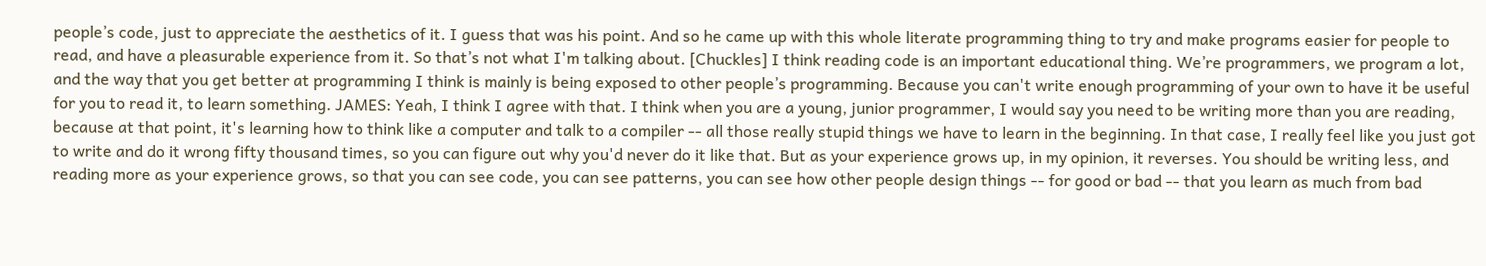people’s code, just to appreciate the aesthetics of it. I guess that was his point. And so he came up with this whole literate programming thing to try and make programs easier for people to read, and have a pleasurable experience from it. So that’s not what I'm talking about. [Chuckles] I think reading code is an important educational thing. We’re programmers, we program a lot, and the way that you get better at programming I think is mainly is being exposed to other people’s programming. Because you can't write enough programming of your own to have it be useful for you to read it, to learn something. JAMES: Yeah, I think I agree with that. I think when you are a young, junior programmer, I would say you need to be writing more than you are reading, because at that point, it's learning how to think like a computer and talk to a compiler -- all those really stupid things we have to learn in the beginning. In that case, I really feel like you just got to write and do it wrong fifty thousand times, so you can figure out why you'd never do it like that. But as your experience grows up, in my opinion, it reverses. You should be writing less, and reading more as your experience grows, so that you can see code, you can see patterns, you can see how other people design things -- for good or bad -- that you learn as much from bad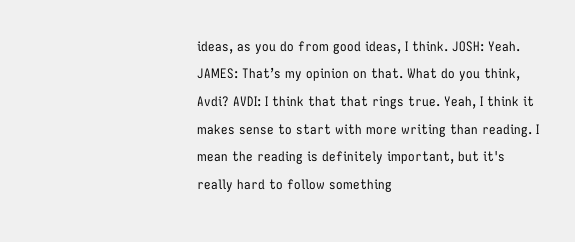ideas, as you do from good ideas, I think. JOSH: Yeah. JAMES: That’s my opinion on that. What do you think, Avdi? AVDI: I think that that rings true. Yeah, I think it makes sense to start with more writing than reading. I mean the reading is definitely important, but it's really hard to follow something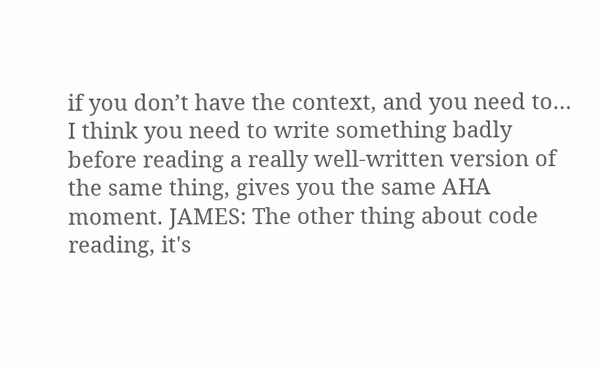if you don’t have the context, and you need to… I think you need to write something badly before reading a really well-written version of the same thing, gives you the same AHA moment. JAMES: The other thing about code reading, it's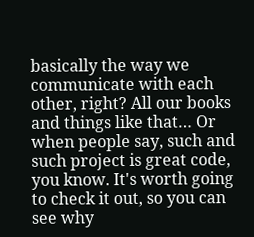basically the way we communicate with each other, right? All our books and things like that… Or when people say, such and such project is great code, you know. It's worth going to check it out, so you can see why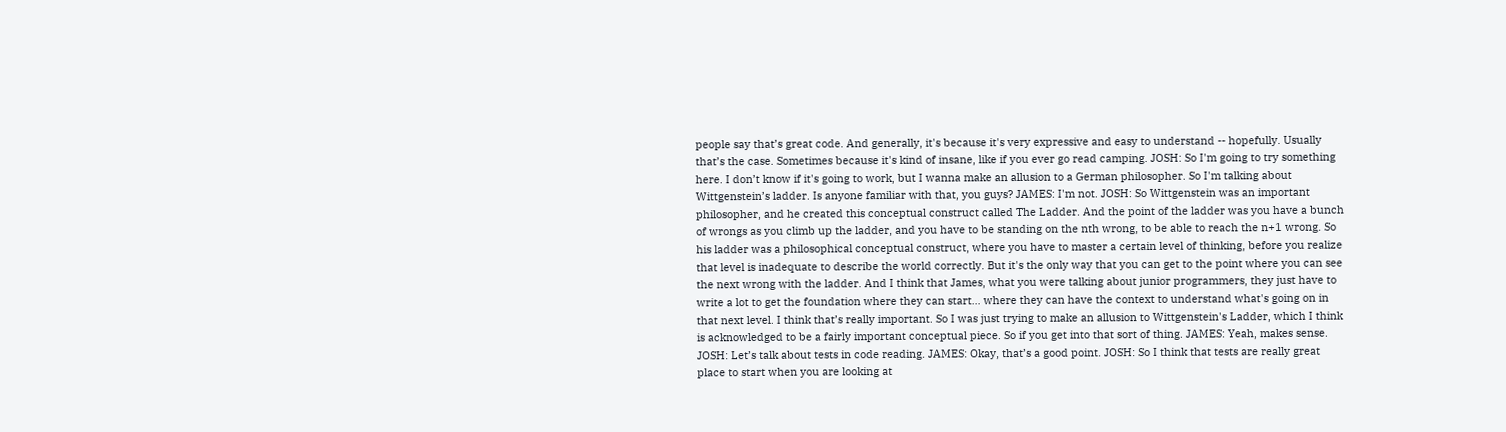people say that’s great code. And generally, it's because it's very expressive and easy to understand -- hopefully. Usually that’s the case. Sometimes because it's kind of insane, like if you ever go read camping. JOSH: So I'm going to try something here. I don’t know if it's going to work, but I wanna make an allusion to a German philosopher. So I'm talking about Wittgenstein’s ladder. Is anyone familiar with that, you guys? JAMES: I'm not. JOSH: So Wittgenstein was an important philosopher, and he created this conceptual construct called The Ladder. And the point of the ladder was you have a bunch of wrongs as you climb up the ladder, and you have to be standing on the nth wrong, to be able to reach the n+1 wrong. So his ladder was a philosophical conceptual construct, where you have to master a certain level of thinking, before you realize that level is inadequate to describe the world correctly. But it's the only way that you can get to the point where you can see the next wrong with the ladder. And I think that James, what you were talking about junior programmers, they just have to write a lot to get the foundation where they can start… where they can have the context to understand what's going on in that next level. I think that’s really important. So I was just trying to make an allusion to Wittgenstein's Ladder, which I think is acknowledged to be a fairly important conceptual piece. So if you get into that sort of thing. JAMES: Yeah, makes sense. JOSH: Let’s talk about tests in code reading. JAMES: Okay, that’s a good point. JOSH: So I think that tests are really great place to start when you are looking at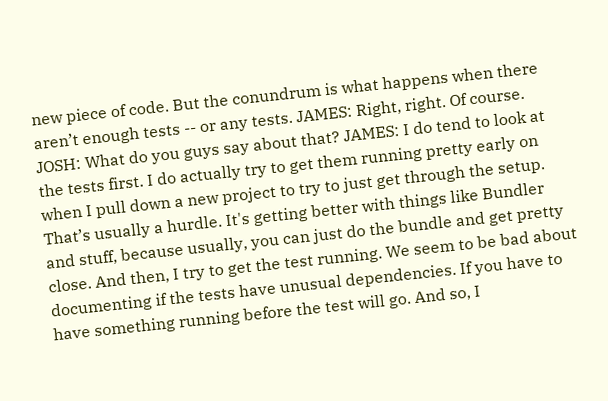new piece of code. But the conundrum is what happens when there aren’t enough tests -- or any tests. JAMES: Right, right. Of course. JOSH: What do you guys say about that? JAMES: I do tend to look at the tests first. I do actually try to get them running pretty early on when I pull down a new project to try to just get through the setup. That’s usually a hurdle. It's getting better with things like Bundler and stuff, because usually, you can just do the bundle and get pretty close. And then, I try to get the test running. We seem to be bad about documenting if the tests have unusual dependencies. If you have to have something running before the test will go. And so, I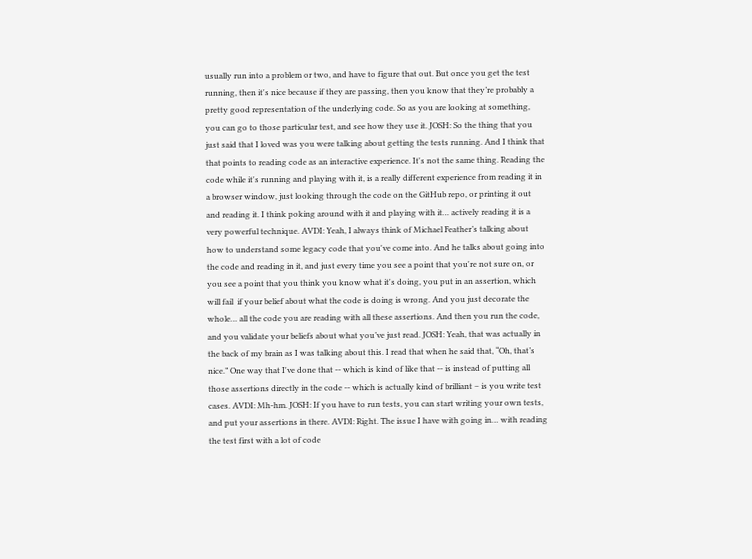usually run into a problem or two, and have to figure that out. But once you get the test running, then it's nice because if they are passing, then you know that they’re probably a pretty good representation of the underlying code. So as you are looking at something, you can go to those particular test, and see how they use it. JOSH: So the thing that you just said that I loved was you were talking about getting the tests running. And I think that that points to reading code as an interactive experience. It's not the same thing. Reading the code while it's running and playing with it, is a really different experience from reading it in a browser window, just looking through the code on the GitHub repo, or printing it out and reading it. I think poking around with it and playing with it… actively reading it is a very powerful technique. AVDI: Yeah, I always think of Michael Feather’s talking about how to understand some legacy code that you've come into. And he talks about going into the code and reading in it, and just every time you see a point that you're not sure on, or you see a point that you think you know what it's doing, you put in an assertion, which will fail  if your belief about what the code is doing is wrong. And you just decorate the whole… all the code you are reading with all these assertions. And then you run the code, and you validate your beliefs about what you’ve just read. JOSH: Yeah, that was actually in the back of my brain as I was talking about this. I read that when he said that, “Oh, that’s nice.” One way that I've done that -- which is kind of like that -- is instead of putting all those assertions directly in the code -- which is actually kind of brilliant – is you write test cases. AVDI: Mh-hm. JOSH: If you have to run tests, you can start writing your own tests, and put your assertions in there. AVDI: Right. The issue I have with going in… with reading the test first with a lot of code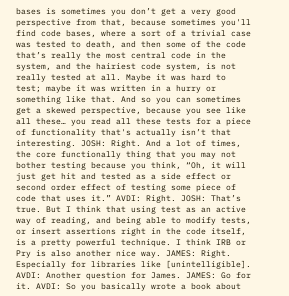bases is sometimes you don’t get a very good perspective from that, because sometimes you'll find code bases, where a sort of a trivial case was tested to death, and then some of the code that’s really the most central code in the system, and the hairiest code system, is not really tested at all. Maybe it was hard to test; maybe it was written in a hurry or something like that. And so you can sometimes get a skewed perspective, because you see like all these… you read all these tests for a piece of functionality that's actually isn’t that interesting. JOSH: Right. And a lot of times, the core functionally thing that you may not bother testing because you think, “Oh, it will just get hit and tested as a side effect or second order effect of testing some piece of code that uses it.” AVDI: Right. JOSH: That’s true. But I think that using test as an active way of reading, and being able to modify tests, or insert assertions right in the code itself, is a pretty powerful technique. I think IRB or Pry is also another nice way. JAMES: Right. Especially for libraries like [unintelligible]. AVDI: Another question for James. JAMES: Go for it. AVDI: So you basically wrote a book about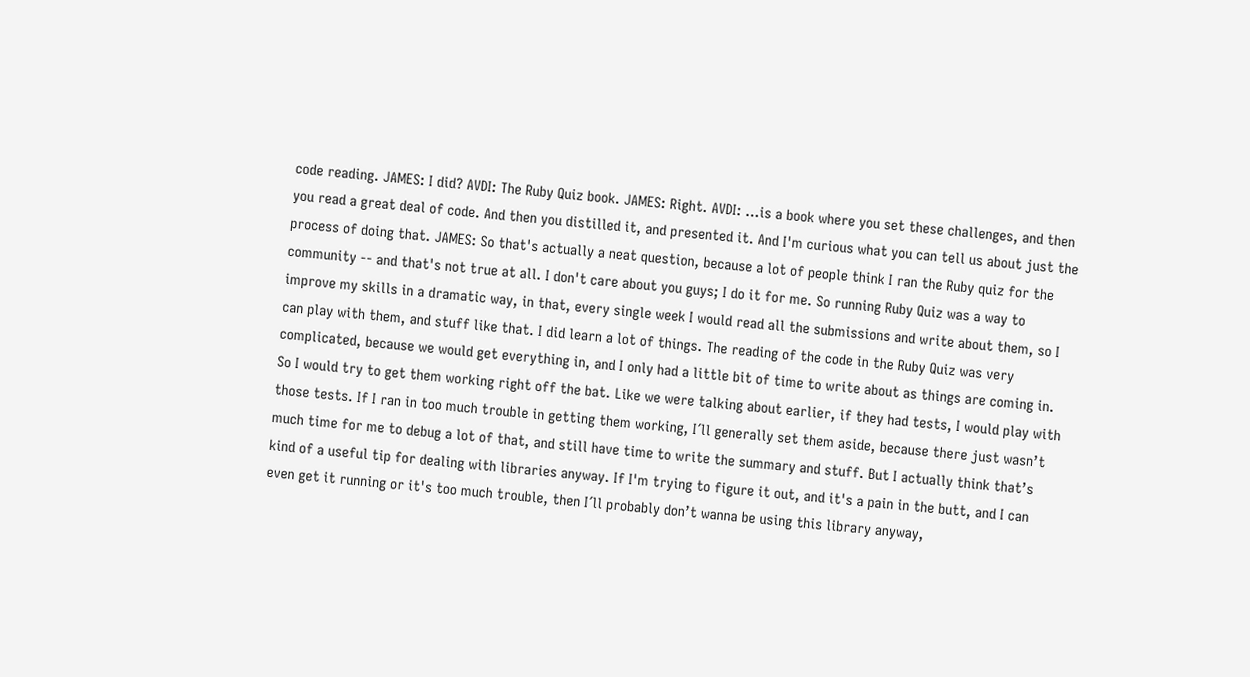code reading. JAMES: I did? AVDI: The Ruby Quiz book. JAMES: Right. AVDI: …is a book where you set these challenges, and then you read a great deal of code. And then you distilled it, and presented it. And I'm curious what you can tell us about just the process of doing that. JAMES: So that's actually a neat question, because a lot of people think I ran the Ruby quiz for the community -- and that's not true at all. I don't care about you guys; I do it for me. So running Ruby Quiz was a way to improve my skills in a dramatic way, in that, every single week I would read all the submissions and write about them, so I can play with them, and stuff like that. I did learn a lot of things. The reading of the code in the Ruby Quiz was very complicated, because we would get everything in, and I only had a little bit of time to write about as things are coming in. So I would try to get them working right off the bat. Like we were talking about earlier, if they had tests, I would play with those tests. If I ran in too much trouble in getting them working, I´ll generally set them aside, because there just wasn’t much time for me to debug a lot of that, and still have time to write the summary and stuff. But I actually think that’s kind of a useful tip for dealing with libraries anyway. If I'm trying to figure it out, and it's a pain in the butt, and I can even get it running or it's too much trouble, then I´ll probably don’t wanna be using this library anyway,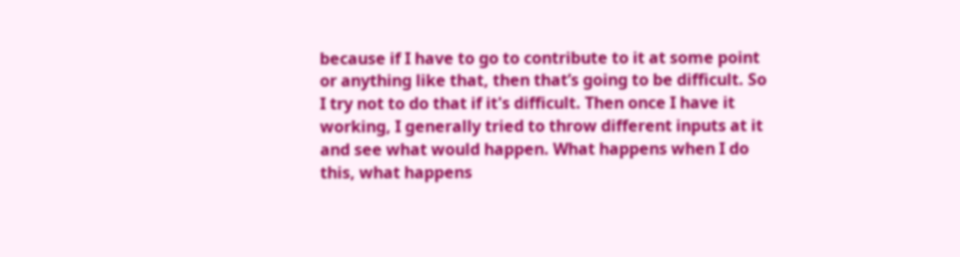because if I have to go to contribute to it at some point or anything like that, then that’s going to be difficult. So I try not to do that if it's difficult. Then once I have it working, I generally tried to throw different inputs at it and see what would happen. What happens when I do this, what happens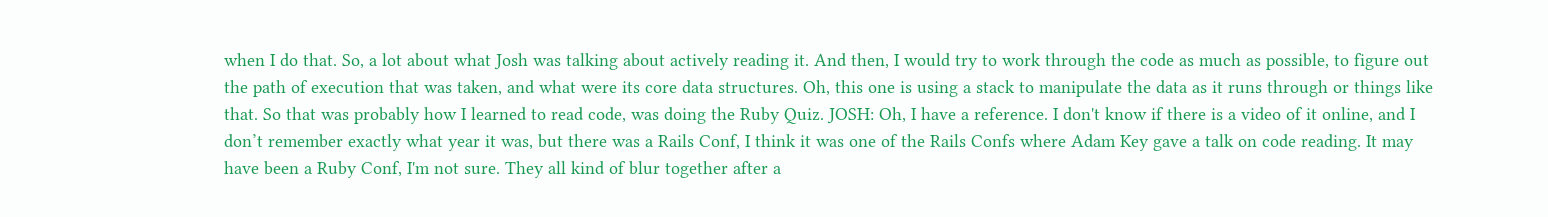when I do that. So, a lot about what Josh was talking about actively reading it. And then, I would try to work through the code as much as possible, to figure out the path of execution that was taken, and what were its core data structures. Oh, this one is using a stack to manipulate the data as it runs through or things like that. So that was probably how I learned to read code, was doing the Ruby Quiz. JOSH: Oh, I have a reference. I don't know if there is a video of it online, and I don’t remember exactly what year it was, but there was a Rails Conf, I think it was one of the Rails Confs where Adam Key gave a talk on code reading. It may have been a Ruby Conf, I'm not sure. They all kind of blur together after a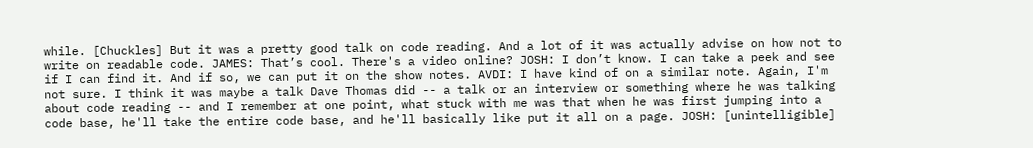while. [Chuckles] But it was a pretty good talk on code reading. And a lot of it was actually advise on how not to write on readable code. JAMES: That’s cool. There's a video online? JOSH: I don’t know. I can take a peek and see if I can find it. And if so, we can put it on the show notes. AVDI: I have kind of on a similar note. Again, I'm not sure. I think it was maybe a talk Dave Thomas did -- a talk or an interview or something where he was talking about code reading -- and I remember at one point, what stuck with me was that when he was first jumping into a code base, he'll take the entire code base, and he'll basically like put it all on a page. JOSH: [unintelligible]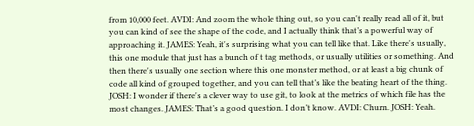from 10,000 feet. AVDI: And zoom the whole thing out, so you can't really read all of it, but you can kind of see the shape of the code, and I actually think that’s a powerful way of approaching it. JAMES: Yeah, it's surprising what you can tell like that. Like there's usually, this one module that just has a bunch of t tag methods, or usually utilities or something. And then there's usually one section where this one monster method, or at least a big chunk of code all kind of grouped together, and you can tell that’s like the beating heart of the thing. JOSH: I wonder if there's a clever way to use git, to look at the metrics of which file has the most changes. JAMES: That’s a good question. I don’t know. AVDI: Churn. JOSH: Yeah.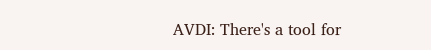AVDI: There's a tool for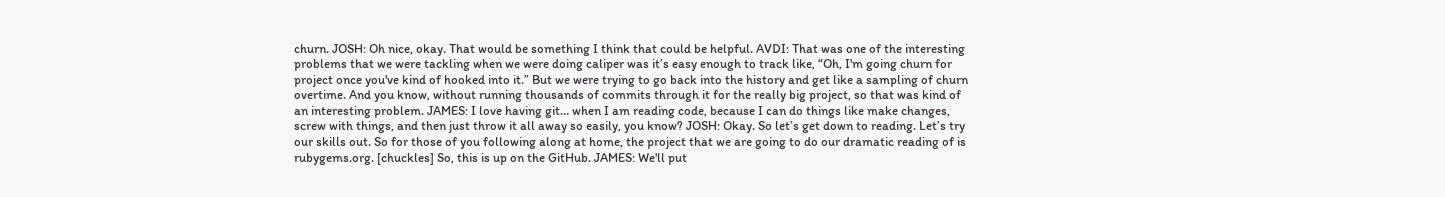churn. JOSH: Oh nice, okay. That would be something I think that could be helpful. AVDI: That was one of the interesting problems that we were tackling when we were doing caliper was it’s easy enough to track like, “Oh, I'm going churn for project once you've kind of hooked into it.” But we were trying to go back into the history and get like a sampling of churn overtime. And you know, without running thousands of commits through it for the really big project, so that was kind of an interesting problem. JAMES: I love having git… when I am reading code, because I can do things like make changes, screw with things, and then just throw it all away so easily, you know? JOSH: Okay. So let’s get down to reading. Let’s try our skills out. So for those of you following along at home, the project that we are going to do our dramatic reading of is rubygems.org. [chuckles] So, this is up on the GitHub. JAMES: We'll put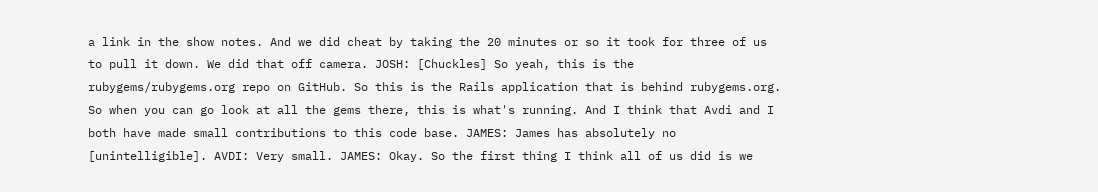a link in the show notes. And we did cheat by taking the 20 minutes or so it took for three of us to pull it down. We did that off camera. JOSH: [Chuckles] So yeah, this is the rubygems/rubygems.org repo on GitHub. So this is the Rails application that is behind rubygems.org. So when you can go look at all the gems there, this is what's running. And I think that Avdi and I both have made small contributions to this code base. JAMES: James has absolutely no [unintelligible]. AVDI: Very small. JAMES: Okay. So the first thing I think all of us did is we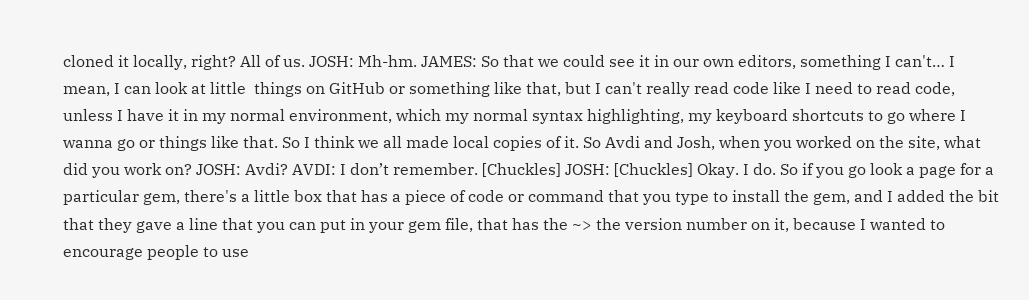cloned it locally, right? All of us. JOSH: Mh-hm. JAMES: So that we could see it in our own editors, something I can't… I mean, I can look at little  things on GitHub or something like that, but I can't really read code like I need to read code, unless I have it in my normal environment, which my normal syntax highlighting, my keyboard shortcuts to go where I wanna go or things like that. So I think we all made local copies of it. So Avdi and Josh, when you worked on the site, what did you work on? JOSH: Avdi? AVDI: I don’t remember. [Chuckles] JOSH: [Chuckles] Okay. I do. So if you go look a page for a particular gem, there's a little box that has a piece of code or command that you type to install the gem, and I added the bit that they gave a line that you can put in your gem file, that has the ~> the version number on it, because I wanted to encourage people to use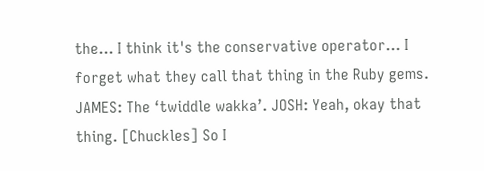the… I think it's the conservative operator… I forget what they call that thing in the Ruby gems. JAMES: The ‘twiddle wakka’. JOSH: Yeah, okay that thing. [Chuckles] So I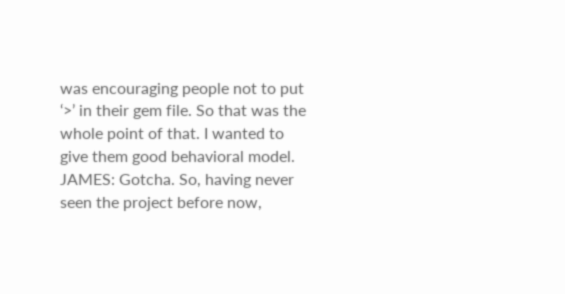was encouraging people not to put ‘>’ in their gem file. So that was the whole point of that. I wanted to give them good behavioral model. JAMES: Gotcha. So, having never seen the project before now,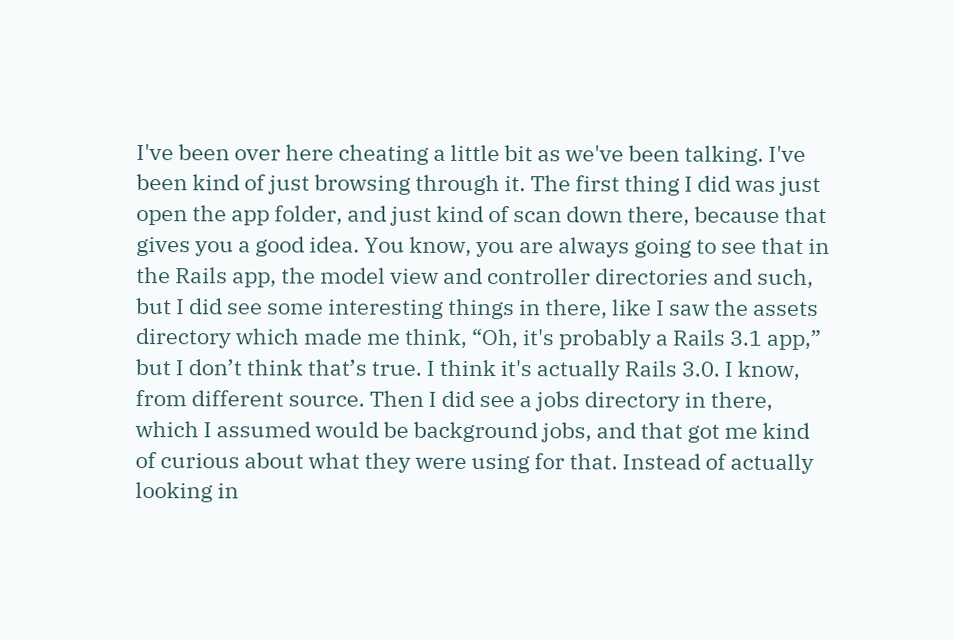I've been over here cheating a little bit as we've been talking. I've been kind of just browsing through it. The first thing I did was just open the app folder, and just kind of scan down there, because that gives you a good idea. You know, you are always going to see that in the Rails app, the model view and controller directories and such, but I did see some interesting things in there, like I saw the assets directory which made me think, “Oh, it's probably a Rails 3.1 app,” but I don’t think that’s true. I think it's actually Rails 3.0. I know, from different source. Then I did see a jobs directory in there, which I assumed would be background jobs, and that got me kind of curious about what they were using for that. Instead of actually looking in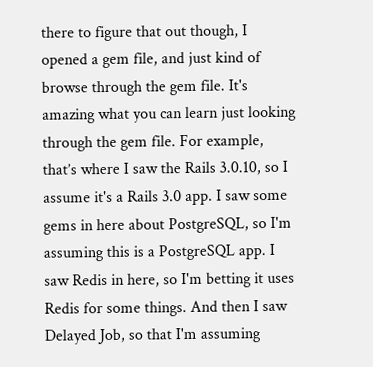there to figure that out though, I opened a gem file, and just kind of browse through the gem file. It's amazing what you can learn just looking through the gem file. For example, that’s where I saw the Rails 3.0.10, so I assume it's a Rails 3.0 app. I saw some gems in here about PostgreSQL, so I'm assuming this is a PostgreSQL app. I saw Redis in here, so I'm betting it uses Redis for some things. And then I saw Delayed Job, so that I'm assuming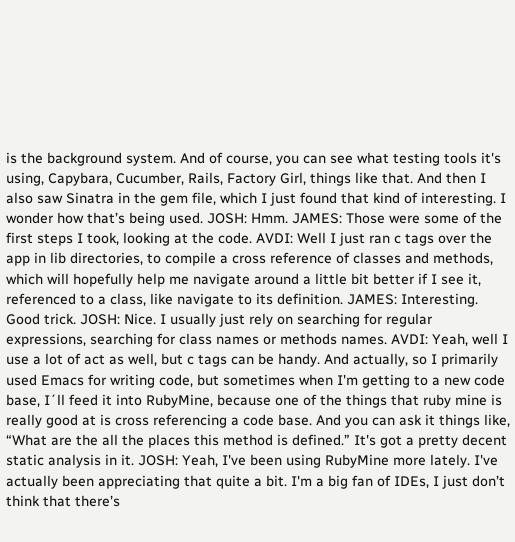is the background system. And of course, you can see what testing tools it's using, Capybara, Cucumber, Rails, Factory Girl, things like that. And then I also saw Sinatra in the gem file, which I just found that kind of interesting. I wonder how that’s being used. JOSH: Hmm. JAMES: Those were some of the first steps I took, looking at the code. AVDI: Well I just ran c tags over the app in lib directories, to compile a cross reference of classes and methods, which will hopefully help me navigate around a little bit better if I see it, referenced to a class, like navigate to its definition. JAMES: Interesting. Good trick. JOSH: Nice. I usually just rely on searching for regular expressions, searching for class names or methods names. AVDI: Yeah, well I use a lot of act as well, but c tags can be handy. And actually, so I primarily used Emacs for writing code, but sometimes when I'm getting to a new code base, I´ll feed it into RubyMine, because one of the things that ruby mine is really good at is cross referencing a code base. And you can ask it things like, “What are the all the places this method is defined.” It's got a pretty decent static analysis in it. JOSH: Yeah, I've been using RubyMine more lately. I've actually been appreciating that quite a bit. I'm a big fan of IDEs, I just don’t think that there’s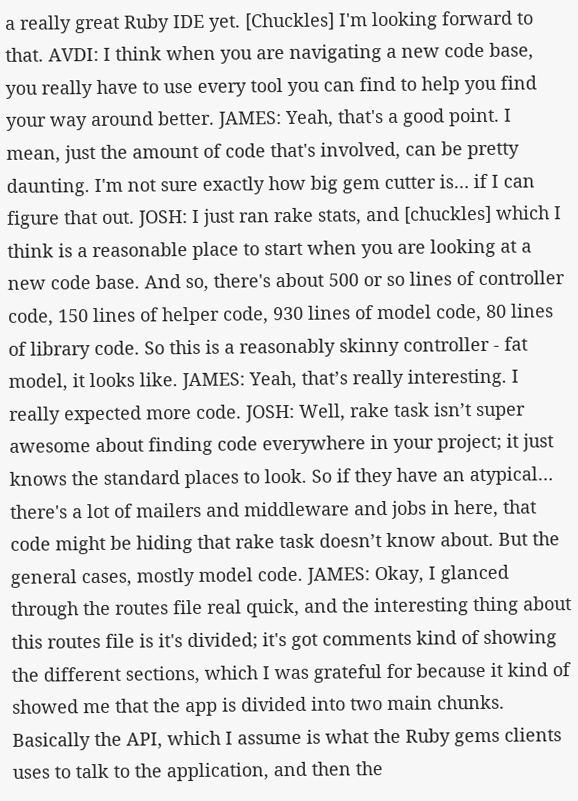a really great Ruby IDE yet. [Chuckles] I'm looking forward to that. AVDI: I think when you are navigating a new code base, you really have to use every tool you can find to help you find your way around better. JAMES: Yeah, that's a good point. I mean, just the amount of code that's involved, can be pretty daunting. I'm not sure exactly how big gem cutter is… if I can figure that out. JOSH: I just ran rake stats, and [chuckles] which I think is a reasonable place to start when you are looking at a new code base. And so, there's about 500 or so lines of controller code, 150 lines of helper code, 930 lines of model code, 80 lines of library code. So this is a reasonably skinny controller - fat model, it looks like. JAMES: Yeah, that’s really interesting. I really expected more code. JOSH: Well, rake task isn’t super awesome about finding code everywhere in your project; it just knows the standard places to look. So if they have an atypical… there's a lot of mailers and middleware and jobs in here, that code might be hiding that rake task doesn’t know about. But the general cases, mostly model code. JAMES: Okay, I glanced through the routes file real quick, and the interesting thing about this routes file is it's divided; it's got comments kind of showing the different sections, which I was grateful for because it kind of showed me that the app is divided into two main chunks. Basically the API, which I assume is what the Ruby gems clients uses to talk to the application, and then the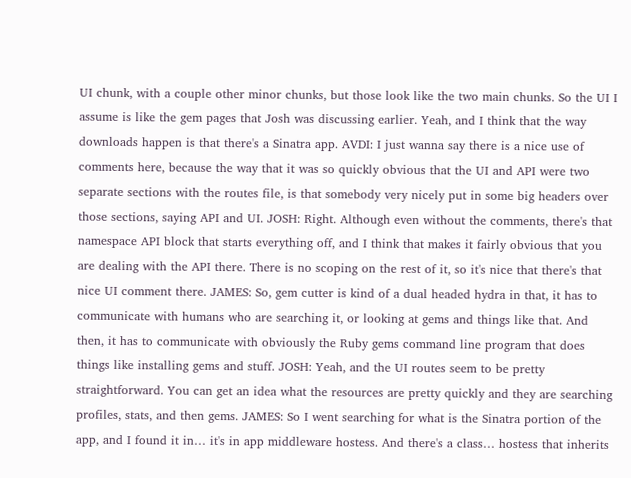UI chunk, with a couple other minor chunks, but those look like the two main chunks. So the UI I assume is like the gem pages that Josh was discussing earlier. Yeah, and I think that the way downloads happen is that there's a Sinatra app. AVDI: I just wanna say there is a nice use of comments here, because the way that it was so quickly obvious that the UI and API were two separate sections with the routes file, is that somebody very nicely put in some big headers over those sections, saying API and UI. JOSH: Right. Although even without the comments, there's that namespace API block that starts everything off, and I think that makes it fairly obvious that you are dealing with the API there. There is no scoping on the rest of it, so it's nice that there's that nice UI comment there. JAMES: So, gem cutter is kind of a dual headed hydra in that, it has to communicate with humans who are searching it, or looking at gems and things like that. And then, it has to communicate with obviously the Ruby gems command line program that does things like installing gems and stuff. JOSH: Yeah, and the UI routes seem to be pretty straightforward. You can get an idea what the resources are pretty quickly and they are searching profiles, stats, and then gems. JAMES: So I went searching for what is the Sinatra portion of the app, and I found it in… it's in app middleware hostess. And there's a class… hostess that inherits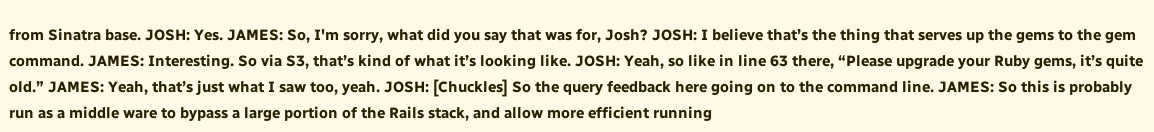from Sinatra base. JOSH: Yes. JAMES: So, I'm sorry, what did you say that was for, Josh? JOSH: I believe that’s the thing that serves up the gems to the gem command. JAMES: Interesting. So via S3, that’s kind of what it’s looking like. JOSH: Yeah, so like in line 63 there, “Please upgrade your Ruby gems, it’s quite old.” JAMES: Yeah, that’s just what I saw too, yeah. JOSH: [Chuckles] So the query feedback here going on to the command line. JAMES: So this is probably run as a middle ware to bypass a large portion of the Rails stack, and allow more efficient running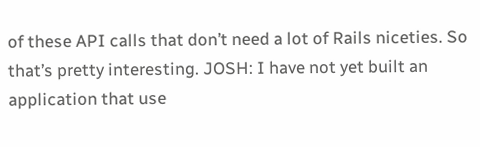of these API calls that don’t need a lot of Rails niceties. So that’s pretty interesting. JOSH: I have not yet built an application that use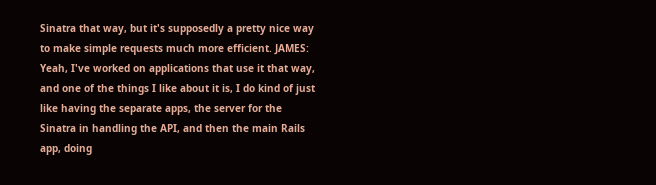Sinatra that way, but it's supposedly a pretty nice way to make simple requests much more efficient. JAMES: Yeah, I've worked on applications that use it that way, and one of the things I like about it is, I do kind of just like having the separate apps, the server for the Sinatra in handling the API, and then the main Rails app, doing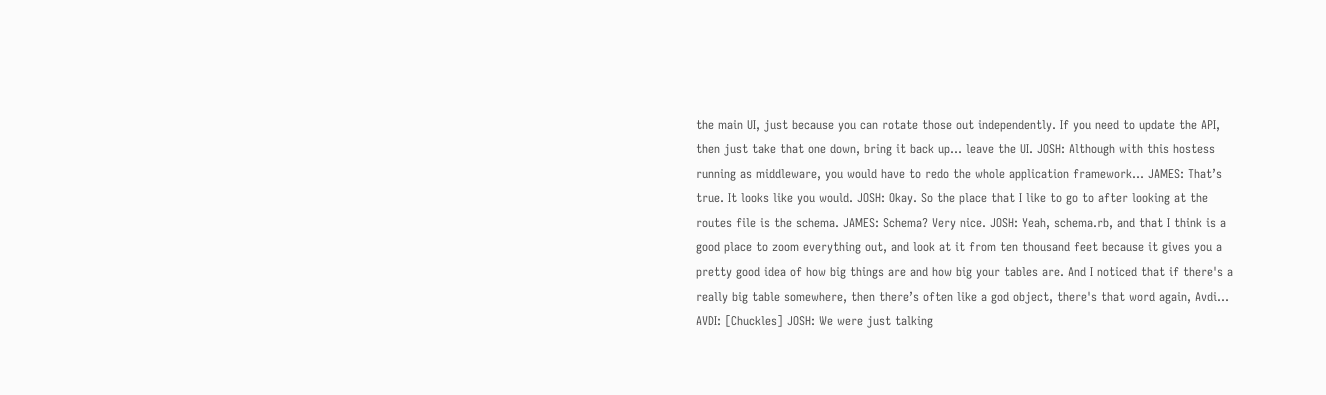the main UI, just because you can rotate those out independently. If you need to update the API, then just take that one down, bring it back up… leave the UI. JOSH: Although with this hostess running as middleware, you would have to redo the whole application framework… JAMES: That’s true. It looks like you would. JOSH: Okay. So the place that I like to go to after looking at the routes file is the schema. JAMES: Schema? Very nice. JOSH: Yeah, schema.rb, and that I think is a good place to zoom everything out, and look at it from ten thousand feet because it gives you a pretty good idea of how big things are and how big your tables are. And I noticed that if there's a really big table somewhere, then there’s often like a god object, there's that word again, Avdi… AVDI: [Chuckles] JOSH: We were just talking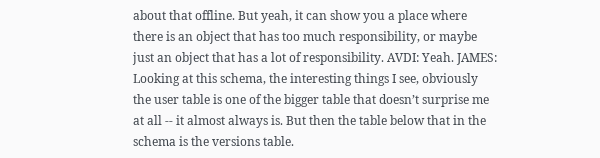about that offline. But yeah, it can show you a place where there is an object that has too much responsibility, or maybe just an object that has a lot of responsibility. AVDI: Yeah. JAMES: Looking at this schema, the interesting things I see, obviously the user table is one of the bigger table that doesn’t surprise me at all -- it almost always is. But then the table below that in the schema is the versions table.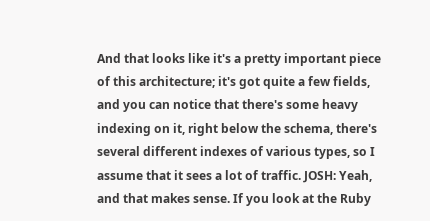And that looks like it's a pretty important piece of this architecture; it's got quite a few fields, and you can notice that there's some heavy indexing on it, right below the schema, there's several different indexes of various types, so I assume that it sees a lot of traffic. JOSH: Yeah, and that makes sense. If you look at the Ruby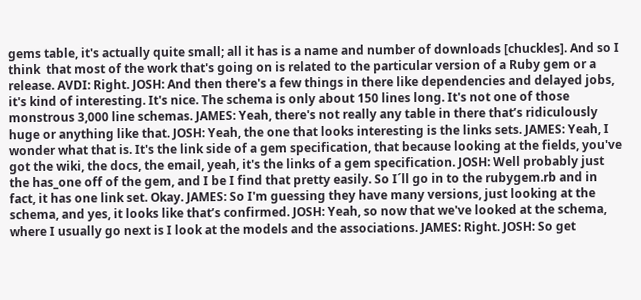gems table, it's actually quite small; all it has is a name and number of downloads [chuckles]. And so I think  that most of the work that's going on is related to the particular version of a Ruby gem or a release. AVDI: Right. JOSH: And then there's a few things in there like dependencies and delayed jobs, it's kind of interesting. It's nice. The schema is only about 150 lines long. It's not one of those monstrous 3,000 line schemas. JAMES: Yeah, there's not really any table in there that’s ridiculously huge or anything like that. JOSH: Yeah, the one that looks interesting is the links sets. JAMES: Yeah, I wonder what that is. It's the link side of a gem specification, that because looking at the fields, you've got the wiki, the docs, the email, yeah, it's the links of a gem specification. JOSH: Well probably just the has_one off of the gem, and I be I find that pretty easily. So I´ll go in to the rubygem.rb and in fact, it has one link set. Okay. JAMES: So I'm guessing they have many versions, just looking at the schema, and yes, it looks like that’s confirmed. JOSH: Yeah, so now that we've looked at the schema, where I usually go next is I look at the models and the associations. JAMES: Right. JOSH: So get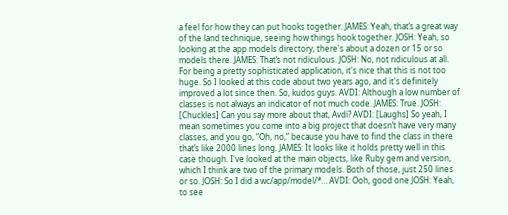a feel for how they can put hooks together. JAMES: Yeah, that’s a great way of the land technique, seeing how things hook together. JOSH: Yeah, so looking at the app models directory, there's about a dozen or 15 or so models there. JAMES: That’s not ridiculous. JOSH: No, not ridiculous at all. For being a pretty sophisticated application, it's nice that this is not too huge. So I looked at this code about two years ago, and it's definitely improved a lot since then. So, kudos guys. AVDI: Although a low number of classes is not always an indicator of not much code. JAMES: True. JOSH: [Chuckles] Can you say more about that, Avdi? AVDI: [Laughs] So yeah, I mean sometimes you come into a big project that doesn’t have very many classes, and you go, “Oh, no,” because you have to find the class in there that’s like 2000 lines long. JAMES: It looks like it holds pretty well in this case though. I've looked at the main objects, like Ruby gem and version, which I think are two of the primary models. Both of those, just 250 lines or so. JOSH: So I did a wc/app/model/*… AVDI: Ooh, good one JOSH: Yeah, to see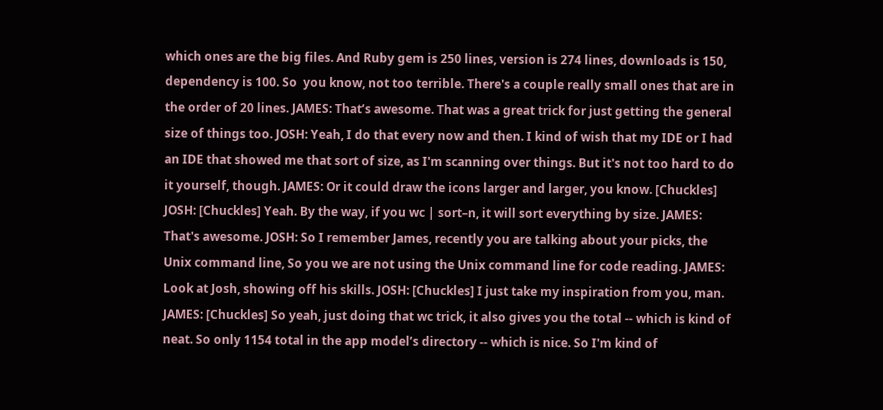which ones are the big files. And Ruby gem is 250 lines, version is 274 lines, downloads is 150, dependency is 100. So  you know, not too terrible. There's a couple really small ones that are in the order of 20 lines. JAMES: That’s awesome. That was a great trick for just getting the general size of things too. JOSH: Yeah, I do that every now and then. I kind of wish that my IDE or I had an IDE that showed me that sort of size, as I'm scanning over things. But it's not too hard to do it yourself, though. JAMES: Or it could draw the icons larger and larger, you know. [Chuckles] JOSH: [Chuckles] Yeah. By the way, if you wc | sort–n, it will sort everything by size. JAMES: That's awesome. JOSH: So I remember James, recently you are talking about your picks, the Unix command line, So you we are not using the Unix command line for code reading. JAMES: Look at Josh, showing off his skills. JOSH: [Chuckles] I just take my inspiration from you, man. JAMES: [Chuckles] So yeah, just doing that wc trick, it also gives you the total -- which is kind of neat. So only 1154 total in the app model’s directory -- which is nice. So I'm kind of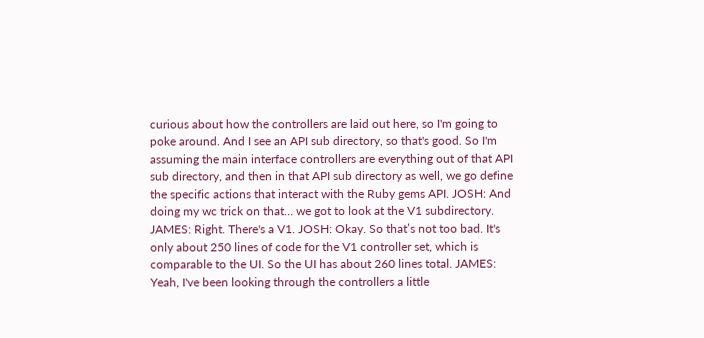curious about how the controllers are laid out here, so I'm going to poke around. And I see an API sub directory, so that's good. So I'm assuming the main interface controllers are everything out of that API sub directory, and then in that API sub directory as well, we go define the specific actions that interact with the Ruby gems API. JOSH: And doing my wc trick on that… we got to look at the V1 subdirectory. JAMES: Right. There's a V1. JOSH: Okay. So that’s not too bad. It's only about 250 lines of code for the V1 controller set, which is comparable to the UI. So the UI has about 260 lines total. JAMES: Yeah, I've been looking through the controllers a little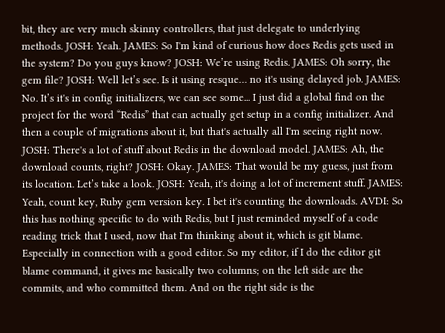bit, they are very much skinny controllers, that just delegate to underlying methods. JOSH: Yeah. JAMES: So I'm kind of curious how does Redis gets used in the system? Do you guys know? JOSH: We’re using Redis. JAMES: Oh sorry, the gem file? JOSH: Well let’s see. Is it using resque… no it's using delayed job. JAMES: No. It’s it's in config initializers, we can see some... I just did a global find on the project for the word “Redis” that can actually get setup in a config initializer. And then a couple of migrations about it, but that's actually all I'm seeing right now. JOSH: There's a lot of stuff about Redis in the download model. JAMES: Ah, the download counts, right? JOSH: Okay. JAMES: That would be my guess, just from its location. Let’s take a look. JOSH: Yeah, it's doing a lot of increment stuff. JAMES: Yeah, count key, Ruby gem version key. I bet it's counting the downloads. AVDI: So this has nothing specific to do with Redis, but I just reminded myself of a code reading trick that I used, now that I'm thinking about it, which is git blame. Especially in connection with a good editor. So my editor, if I do the editor git blame command, it gives me basically two columns; on the left side are the commits, and who committed them. And on the right side is the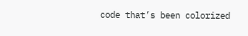code that’s been colorized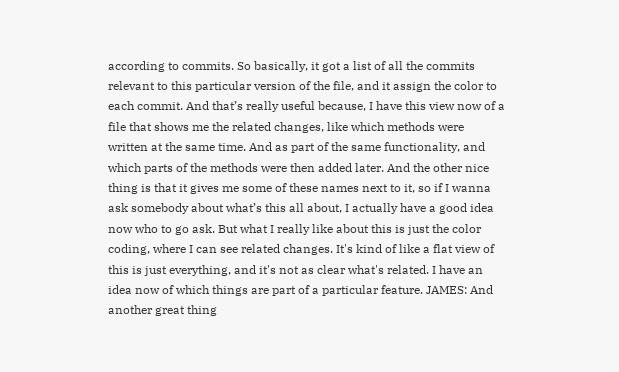according to commits. So basically, it got a list of all the commits relevant to this particular version of the file, and it assign the color to each commit. And that’s really useful because, I have this view now of a file that shows me the related changes, like which methods were written at the same time. And as part of the same functionality, and which parts of the methods were then added later. And the other nice thing is that it gives me some of these names next to it, so if I wanna ask somebody about what’s this all about, I actually have a good idea now who to go ask. But what I really like about this is just the color coding, where I can see related changes. It's kind of like a flat view of this is just everything, and it's not as clear what's related. I have an idea now of which things are part of a particular feature. JAMES: And another great thing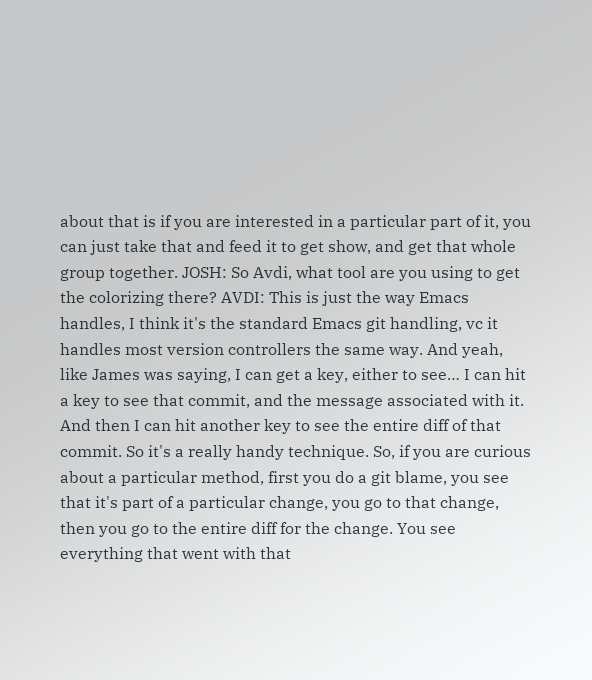about that is if you are interested in a particular part of it, you can just take that and feed it to get show, and get that whole group together. JOSH: So Avdi, what tool are you using to get the colorizing there? AVDI: This is just the way Emacs handles, I think it's the standard Emacs git handling, vc it handles most version controllers the same way. And yeah, like James was saying, I can get a key, either to see… I can hit a key to see that commit, and the message associated with it. And then I can hit another key to see the entire diff of that commit. So it's a really handy technique. So, if you are curious about a particular method, first you do a git blame, you see that it's part of a particular change, you go to that change, then you go to the entire diff for the change. You see everything that went with that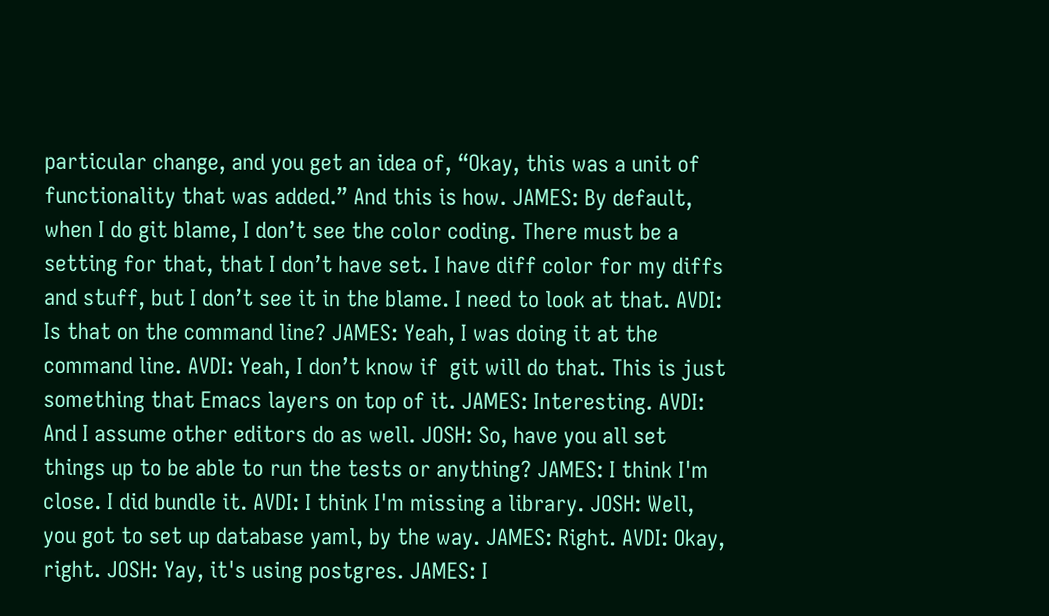particular change, and you get an idea of, “Okay, this was a unit of functionality that was added.” And this is how. JAMES: By default, when I do git blame, I don’t see the color coding. There must be a setting for that, that I don’t have set. I have diff color for my diffs and stuff, but I don’t see it in the blame. I need to look at that. AVDI: Is that on the command line? JAMES: Yeah, I was doing it at the command line. AVDI: Yeah, I don’t know if  git will do that. This is just something that Emacs layers on top of it. JAMES: Interesting. AVDI: And I assume other editors do as well. JOSH: So, have you all set things up to be able to run the tests or anything? JAMES: I think I'm close. I did bundle it. AVDI: I think I'm missing a library. JOSH: Well, you got to set up database yaml, by the way. JAMES: Right. AVDI: Okay, right. JOSH: Yay, it's using postgres. JAMES: I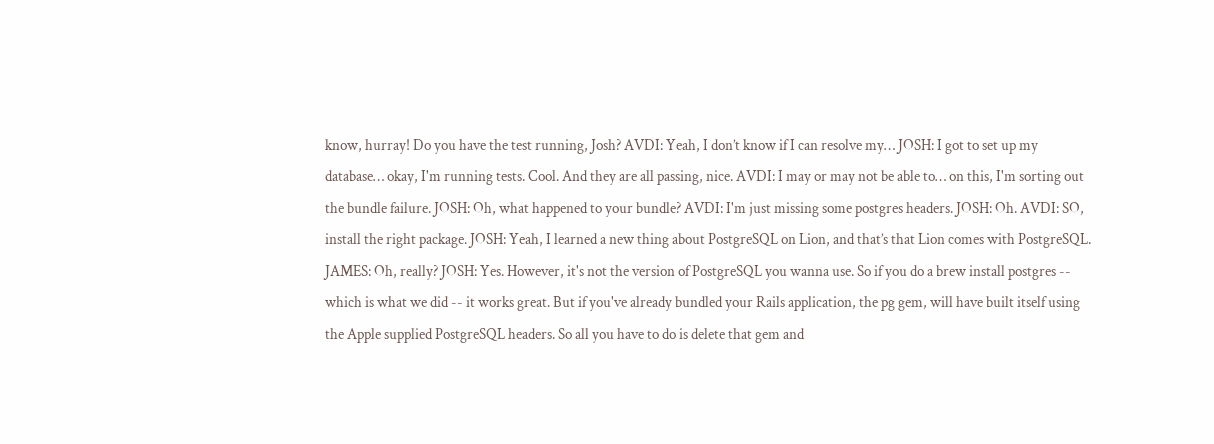know, hurray! Do you have the test running, Josh? AVDI: Yeah, I don’t know if I can resolve my… JOSH: I got to set up my database… okay, I'm running tests. Cool. And they are all passing, nice. AVDI: I may or may not be able to… on this, I'm sorting out the bundle failure. JOSH: Oh, what happened to your bundle? AVDI: I'm just missing some postgres headers. JOSH: Oh. AVDI: SO, install the right package. JOSH: Yeah, I learned a new thing about PostgreSQL on Lion, and that’s that Lion comes with PostgreSQL. JAMES: Oh, really? JOSH: Yes. However, it's not the version of PostgreSQL you wanna use. So if you do a brew install postgres -- which is what we did -- it works great. But if you've already bundled your Rails application, the pg gem, will have built itself using the Apple supplied PostgreSQL headers. So all you have to do is delete that gem and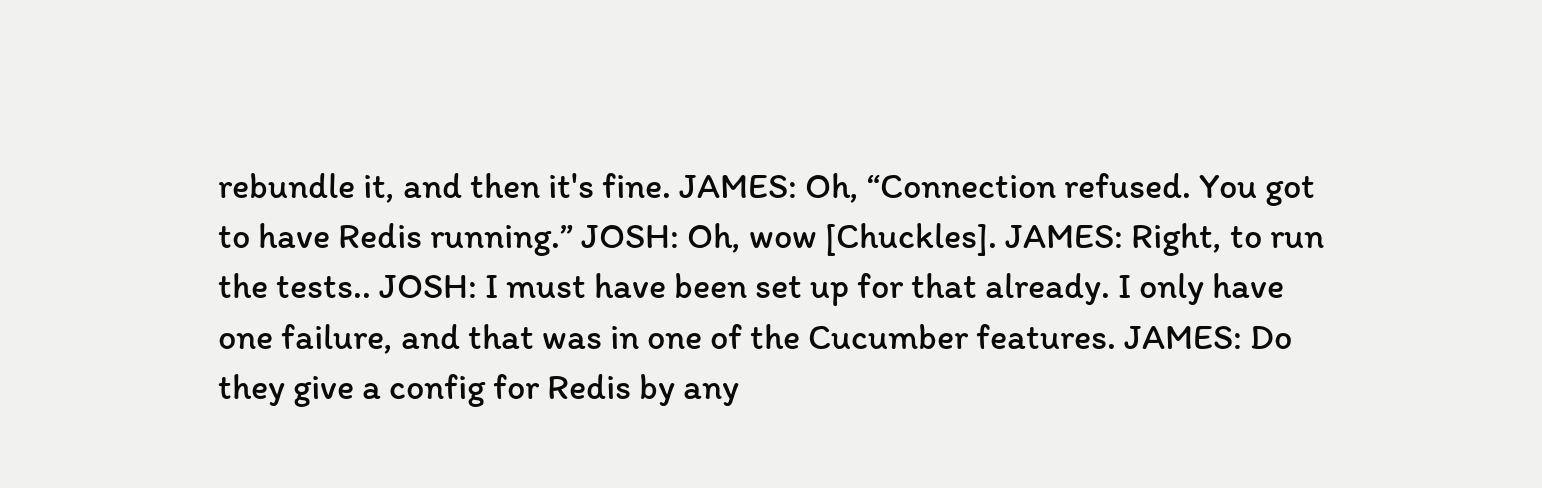rebundle it, and then it's fine. JAMES: Oh, “Connection refused. You got to have Redis running.” JOSH: Oh, wow [Chuckles]. JAMES: Right, to run the tests.. JOSH: I must have been set up for that already. I only have one failure, and that was in one of the Cucumber features. JAMES: Do they give a config for Redis by any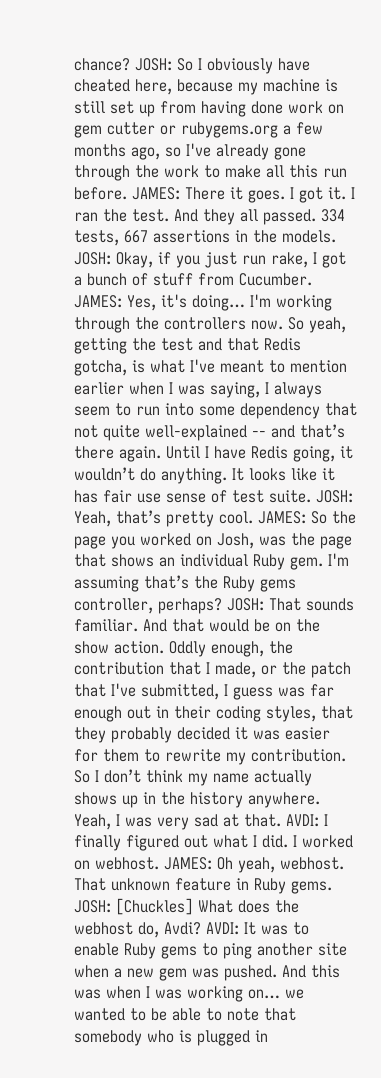chance? JOSH: So I obviously have cheated here, because my machine is still set up from having done work on  gem cutter or rubygems.org a few months ago, so I've already gone through the work to make all this run before. JAMES: There it goes. I got it. I ran the test. And they all passed. 334 tests, 667 assertions in the models. JOSH: Okay, if you just run rake, I got a bunch of stuff from Cucumber. JAMES: Yes, it's doing… I'm working through the controllers now. So yeah, getting the test and that Redis gotcha, is what I've meant to mention earlier when I was saying, I always seem to run into some dependency that not quite well-explained -- and that’s there again. Until I have Redis going, it wouldn’t do anything. It looks like it has fair use sense of test suite. JOSH: Yeah, that’s pretty cool. JAMES: So the page you worked on Josh, was the page that shows an individual Ruby gem. I'm assuming that’s the Ruby gems controller, perhaps? JOSH: That sounds familiar. And that would be on the show action. Oddly enough, the contribution that I made, or the patch that I've submitted, I guess was far enough out in their coding styles, that they probably decided it was easier for them to rewrite my contribution. So I don’t think my name actually shows up in the history anywhere. Yeah, I was very sad at that. AVDI: I finally figured out what I did. I worked on webhost. JAMES: Oh yeah, webhost. That unknown feature in Ruby gems. JOSH: [Chuckles] What does the webhost do, Avdi? AVDI: It was to enable Ruby gems to ping another site when a new gem was pushed. And this was when I was working on… we wanted to be able to note that somebody who is plugged in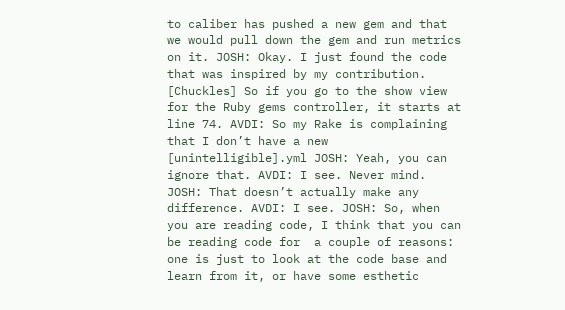to caliber has pushed a new gem and that we would pull down the gem and run metrics on it. JOSH: Okay. I just found the code that was inspired by my contribution. [Chuckles] So if you go to the show view for the Ruby gems controller, it starts at line 74. AVDI: So my Rake is complaining that I don’t have a new [unintelligible].yml JOSH: Yeah, you can ignore that. AVDI: I see. Never mind. JOSH: That doesn’t actually make any difference. AVDI: I see. JOSH: So, when you are reading code, I think that you can be reading code for  a couple of reasons: one is just to look at the code base and learn from it, or have some esthetic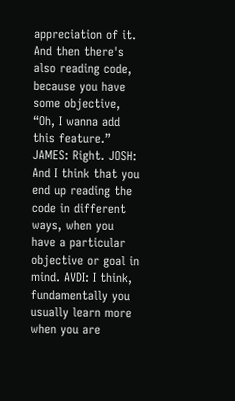appreciation of it. And then there's also reading code, because you have some objective, “Oh, I wanna add this feature.” JAMES: Right. JOSH: And I think that you end up reading the code in different ways, when you have a particular objective or goal in mind. AVDI: I think, fundamentally you usually learn more when you are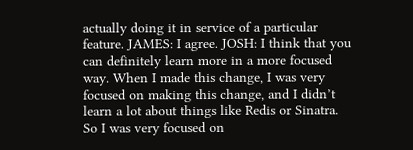actually doing it in service of a particular feature. JAMES: I agree. JOSH: I think that you can definitely learn more in a more focused way. When I made this change, I was very focused on making this change, and I didn’t learn a lot about things like Redis or Sinatra. So I was very focused on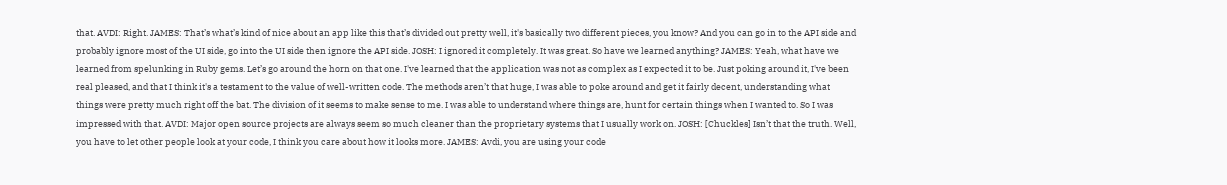that. AVDI: Right. JAMES: That’s what’s kind of nice about an app like this that’s divided out pretty well, it's basically two different pieces, you know? And you can go in to the API side and probably ignore most of the UI side, go into the UI side then ignore the API side. JOSH: I ignored it completely. It was great. So have we learned anything? JAMES: Yeah, what have we learned from spelunking in Ruby gems. Let’s go around the horn on that one. I've learned that the application was not as complex as I expected it to be. Just poking around it, I've been real pleased, and that I think it's a testament to the value of well-written code. The methods aren’t that huge, I was able to poke around and get it fairly decent, understanding what things were pretty much right off the bat. The division of it seems to make sense to me. I was able to understand where things are, hunt for certain things when I wanted to. So I was impressed with that. AVDI: Major open source projects are always seem so much cleaner than the proprietary systems that I usually work on. JOSH: [Chuckles] Isn’t that the truth. Well, you have to let other people look at your code, I think you care about how it looks more. JAMES: Avdi, you are using your code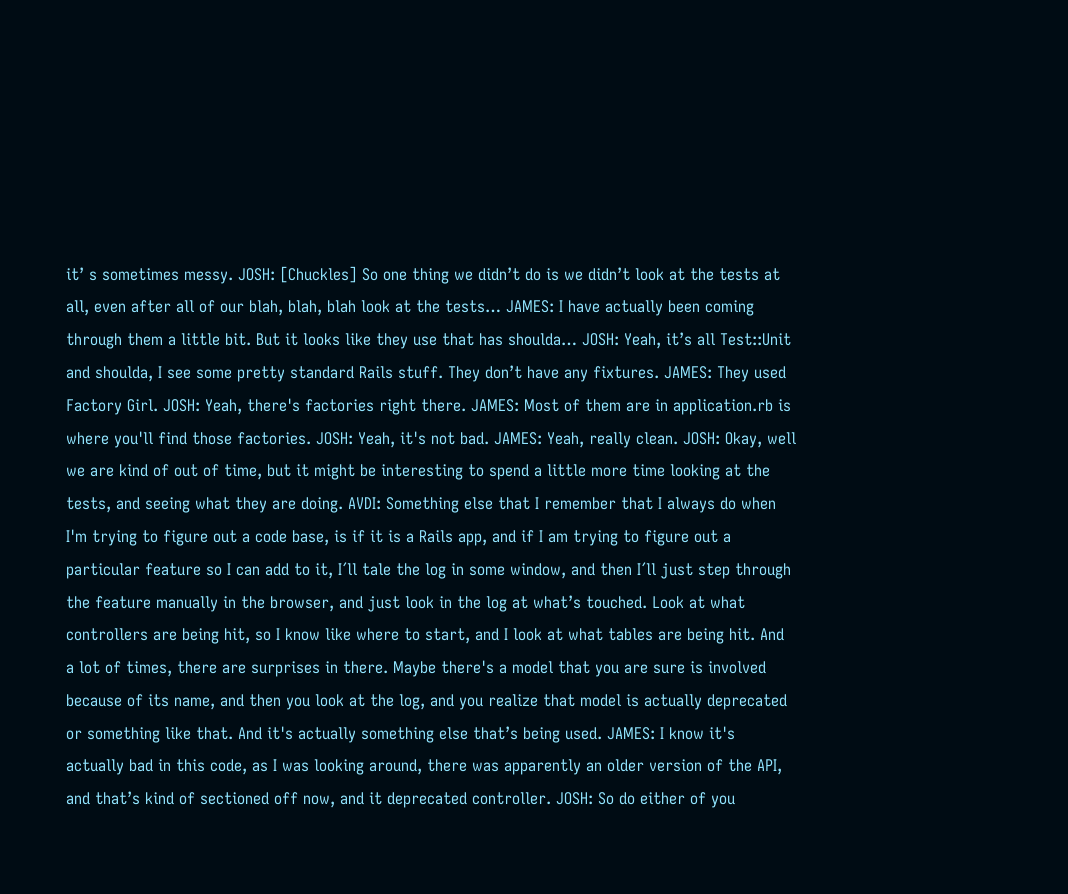it’ s sometimes messy. JOSH: [Chuckles] So one thing we didn’t do is we didn’t look at the tests at all, even after all of our blah, blah, blah look at the tests… JAMES: I have actually been coming through them a little bit. But it looks like they use that has shoulda… JOSH: Yeah, it’s all Test::Unit and shoulda, I see some pretty standard Rails stuff. They don’t have any fixtures. JAMES: They used Factory Girl. JOSH: Yeah, there's factories right there. JAMES: Most of them are in application.rb is where you'll find those factories. JOSH: Yeah, it's not bad. JAMES: Yeah, really clean. JOSH: Okay, well we are kind of out of time, but it might be interesting to spend a little more time looking at the tests, and seeing what they are doing. AVDI: Something else that I remember that I always do when I'm trying to figure out a code base, is if it is a Rails app, and if I am trying to figure out a particular feature so I can add to it, I´ll tale the log in some window, and then I´ll just step through the feature manually in the browser, and just look in the log at what’s touched. Look at what controllers are being hit, so I know like where to start, and I look at what tables are being hit. And a lot of times, there are surprises in there. Maybe there's a model that you are sure is involved because of its name, and then you look at the log, and you realize that model is actually deprecated or something like that. And it's actually something else that’s being used. JAMES: I know it's actually bad in this code, as I was looking around, there was apparently an older version of the API, and that’s kind of sectioned off now, and it deprecated controller. JOSH: So do either of you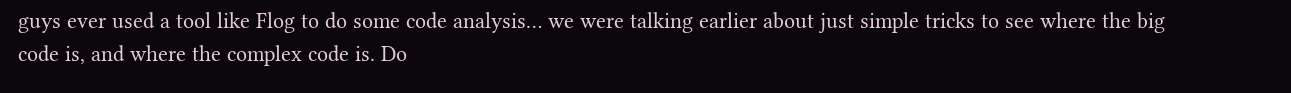guys ever used a tool like Flog to do some code analysis… we were talking earlier about just simple tricks to see where the big code is, and where the complex code is. Do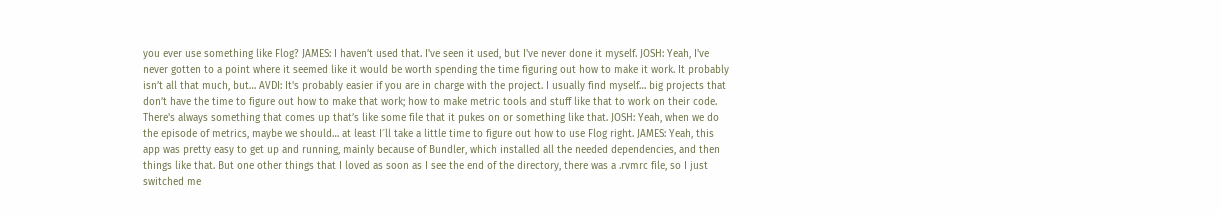you ever use something like Flog? JAMES: I haven’t used that. I've seen it used, but I've never done it myself. JOSH: Yeah, I've never gotten to a point where it seemed like it would be worth spending the time figuring out how to make it work. It probably isn’t all that much, but… AVDI: It's probably easier if you are in charge with the project. I usually find myself… big projects that don’t have the time to figure out how to make that work; how to make metric tools and stuff like that to work on their code. There's always something that comes up that’s like some file that it pukes on or something like that. JOSH: Yeah, when we do the episode of metrics, maybe we should… at least I´ll take a little time to figure out how to use Flog right. JAMES: Yeah, this app was pretty easy to get up and running, mainly because of Bundler, which installed all the needed dependencies, and then things like that. But one other things that I loved as soon as I see the end of the directory, there was a .rvmrc file, so I just switched me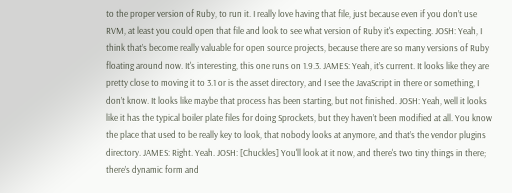to the proper version of Ruby, to run it. I really love having that file, just because even if you don’t use RVM, at least you could open that file and look to see what version of Ruby it's expecting. JOSH: Yeah, I think that’s become really valuable for open source projects, because there are so many versions of Ruby floating around now. It's interesting, this one runs on 1.9.3. JAMES: Yeah, it’s current. It looks like they are pretty close to moving it to 3.1 or is the asset directory, and I see the JavaScript in there or something, I don’t know. It looks like maybe that process has been starting, but not finished. JOSH: Yeah, well it looks like it has the typical boiler plate files for doing Sprockets, but they haven’t been modified at all. You know the place that used to be really key to look, that nobody looks at anymore, and that’s the vendor plugins directory. JAMES: Right. Yeah. JOSH: [Chuckles] You'll look at it now, and there's two tiny things in there; there’s dynamic form and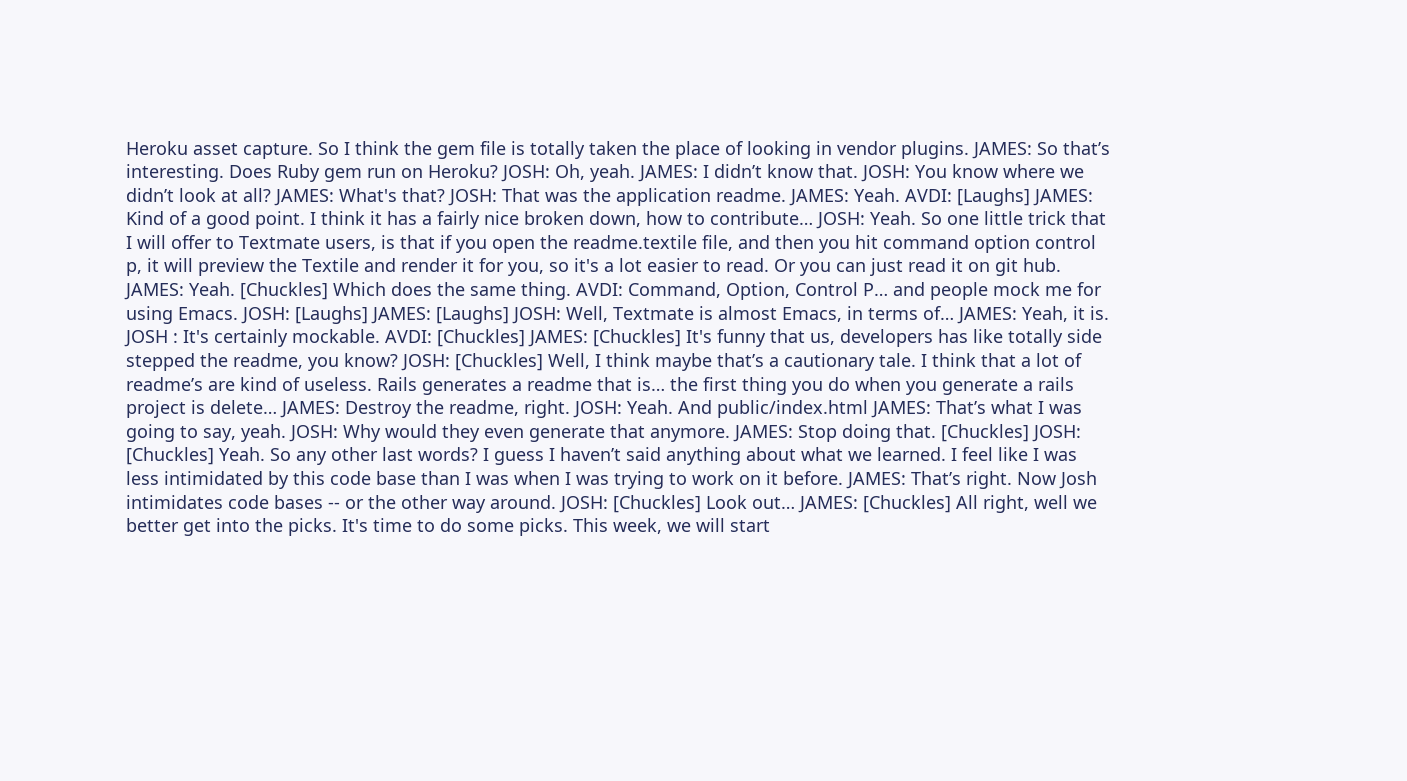Heroku asset capture. So I think the gem file is totally taken the place of looking in vendor plugins. JAMES: So that’s interesting. Does Ruby gem run on Heroku? JOSH: Oh, yeah. JAMES: I didn’t know that. JOSH: You know where we didn’t look at all? JAMES: What's that? JOSH: That was the application readme. JAMES: Yeah. AVDI: [Laughs] JAMES: Kind of a good point. I think it has a fairly nice broken down, how to contribute… JOSH: Yeah. So one little trick that I will offer to Textmate users, is that if you open the readme.textile file, and then you hit command option control p, it will preview the Textile and render it for you, so it's a lot easier to read. Or you can just read it on git hub. JAMES: Yeah. [Chuckles] Which does the same thing. AVDI: Command, Option, Control P… and people mock me for using Emacs. JOSH: [Laughs] JAMES: [Laughs] JOSH: Well, Textmate is almost Emacs, in terms of… JAMES: Yeah, it is. JOSH : It's certainly mockable. AVDI: [Chuckles] JAMES: [Chuckles] It's funny that us, developers has like totally side stepped the readme, you know? JOSH: [Chuckles] Well, I think maybe that’s a cautionary tale. I think that a lot of readme’s are kind of useless. Rails generates a readme that is… the first thing you do when you generate a rails project is delete… JAMES: Destroy the readme, right. JOSH: Yeah. And public/index.html JAMES: That’s what I was going to say, yeah. JOSH: Why would they even generate that anymore. JAMES: Stop doing that. [Chuckles] JOSH: [Chuckles] Yeah. So any other last words? I guess I haven’t said anything about what we learned. I feel like I was less intimidated by this code base than I was when I was trying to work on it before. JAMES: That’s right. Now Josh intimidates code bases -- or the other way around. JOSH: [Chuckles] Look out… JAMES: [Chuckles] All right, well we better get into the picks. It's time to do some picks. This week, we will start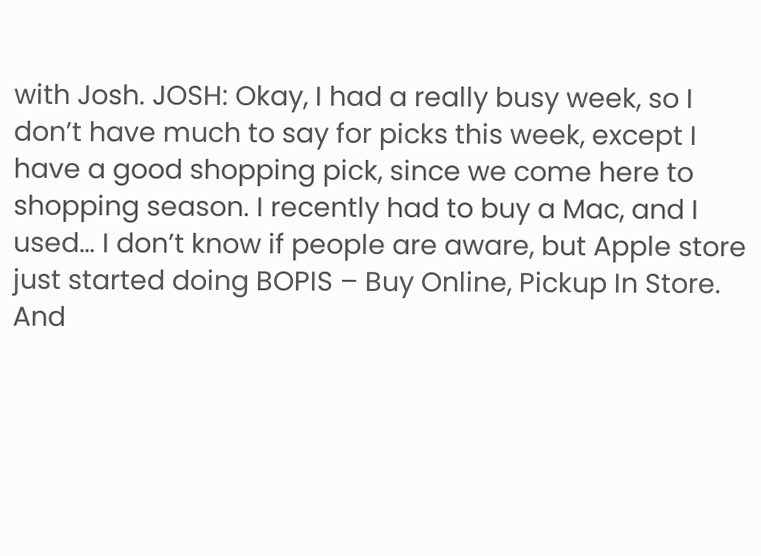with Josh. JOSH: Okay, I had a really busy week, so I don’t have much to say for picks this week, except I have a good shopping pick, since we come here to shopping season. I recently had to buy a Mac, and I used… I don’t know if people are aware, but Apple store just started doing BOPIS – Buy Online, Pickup In Store. And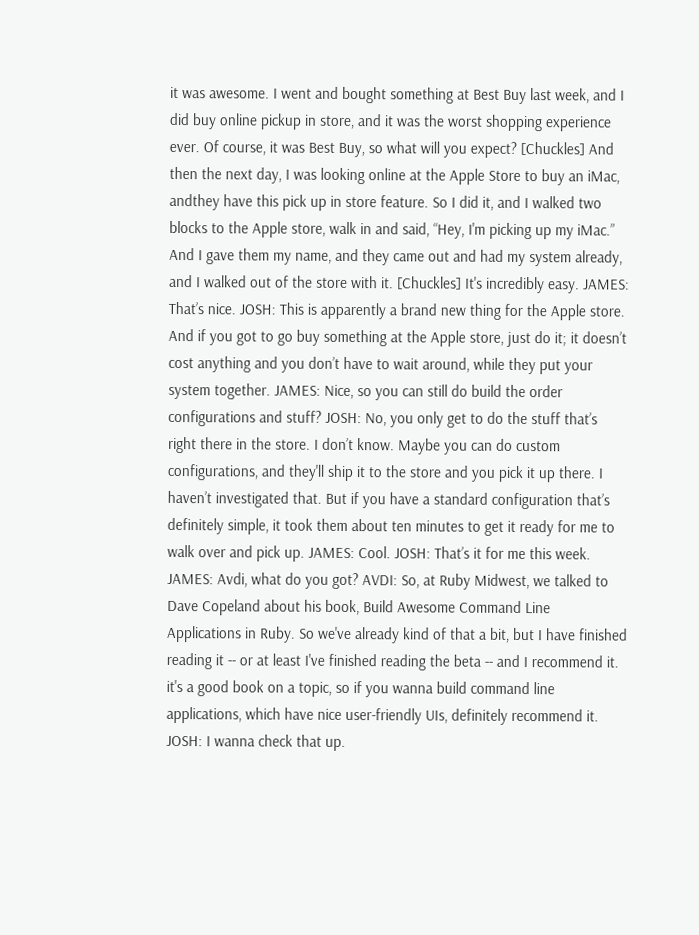it was awesome. I went and bought something at Best Buy last week, and I did buy online pickup in store, and it was the worst shopping experience ever. Of course, it was Best Buy, so what will you expect? [Chuckles] And then the next day, I was looking online at the Apple Store to buy an iMac, andthey have this pick up in store feature. So I did it, and I walked two blocks to the Apple store, walk in and said, “Hey, I'm picking up my iMac.” And I gave them my name, and they came out and had my system already, and I walked out of the store with it. [Chuckles] It's incredibly easy. JAMES: That’s nice. JOSH: This is apparently a brand new thing for the Apple store. And if you got to go buy something at the Apple store, just do it; it doesn’t cost anything and you don’t have to wait around, while they put your system together. JAMES: Nice, so you can still do build the order configurations and stuff? JOSH: No, you only get to do the stuff that’s right there in the store. I don’t know. Maybe you can do custom configurations, and they'll ship it to the store and you pick it up there. I haven’t investigated that. But if you have a standard configuration that’s definitely simple, it took them about ten minutes to get it ready for me to walk over and pick up. JAMES: Cool. JOSH: That’s it for me this week. JAMES: Avdi, what do you got? AVDI: So, at Ruby Midwest, we talked to Dave Copeland about his book, Build Awesome Command Line Applications in Ruby. So we've already kind of that a bit, but I have finished reading it -- or at least I've finished reading the beta -- and I recommend it. it's a good book on a topic, so if you wanna build command line applications, which have nice user-friendly UIs, definitely recommend it. JOSH: I wanna check that up.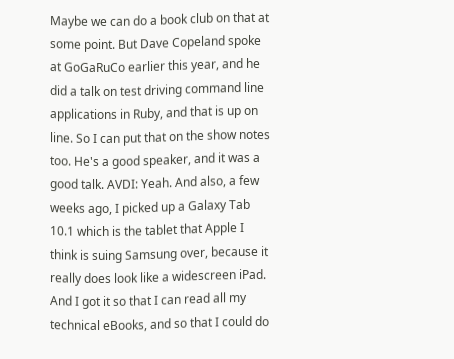Maybe we can do a book club on that at some point. But Dave Copeland spoke at GoGaRuCo earlier this year, and he did a talk on test driving command line applications in Ruby, and that is up on line. So I can put that on the show notes too. He's a good speaker, and it was a good talk. AVDI: Yeah. And also, a few weeks ago, I picked up a Galaxy Tab 10.1 which is the tablet that Apple I think is suing Samsung over, because it really does look like a widescreen iPad. And I got it so that I can read all my technical eBooks, and so that I could do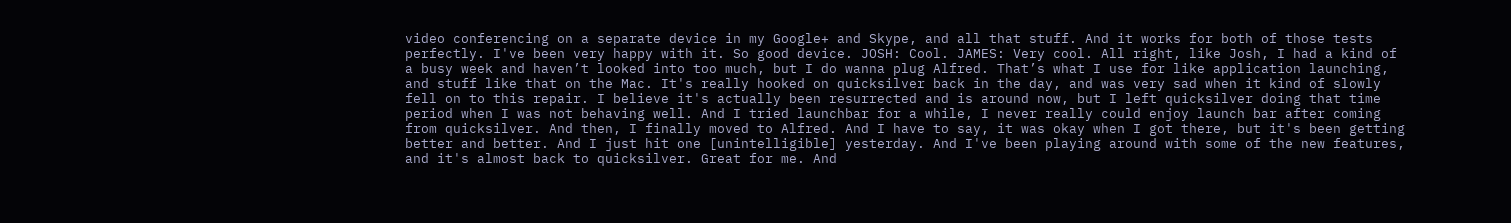video conferencing on a separate device in my Google+ and Skype, and all that stuff. And it works for both of those tests perfectly. I've been very happy with it. So good device. JOSH: Cool. JAMES: Very cool. All right, like Josh, I had a kind of a busy week and haven’t looked into too much, but I do wanna plug Alfred. That’s what I use for like application launching, and stuff like that on the Mac. It's really hooked on quicksilver back in the day, and was very sad when it kind of slowly fell on to this repair. I believe it's actually been resurrected and is around now, but I left quicksilver doing that time period when I was not behaving well. And I tried launchbar for a while, I never really could enjoy launch bar after coming from quicksilver. And then, I finally moved to Alfred. And I have to say, it was okay when I got there, but it's been getting better and better. And I just hit one [unintelligible] yesterday. And I've been playing around with some of the new features, and it's almost back to quicksilver. Great for me. And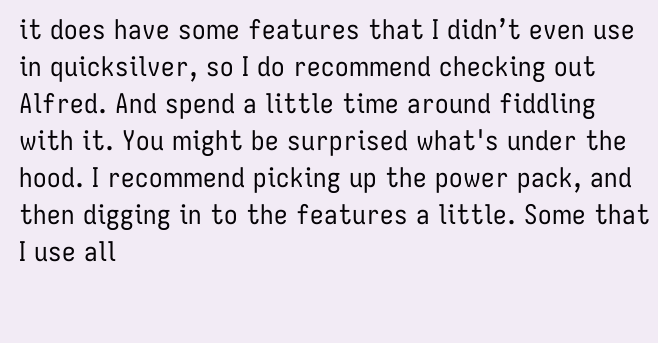it does have some features that I didn’t even use in quicksilver, so I do recommend checking out Alfred. And spend a little time around fiddling with it. You might be surprised what's under the hood. I recommend picking up the power pack, and then digging in to the features a little. Some that I use all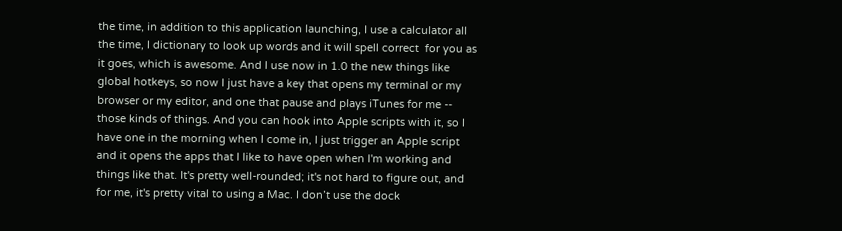the time, in addition to this application launching, I use a calculator all the time, I dictionary to look up words and it will spell correct  for you as it goes, which is awesome. And I use now in 1.0 the new things like global hotkeys, so now I just have a key that opens my terminal or my browser or my editor, and one that pause and plays iTunes for me -- those kinds of things. And you can hook into Apple scripts with it, so I have one in the morning when I come in, I just trigger an Apple script and it opens the apps that I like to have open when I'm working and things like that. It's pretty well-rounded; it's not hard to figure out, and for me, it's pretty vital to using a Mac. I don’t use the dock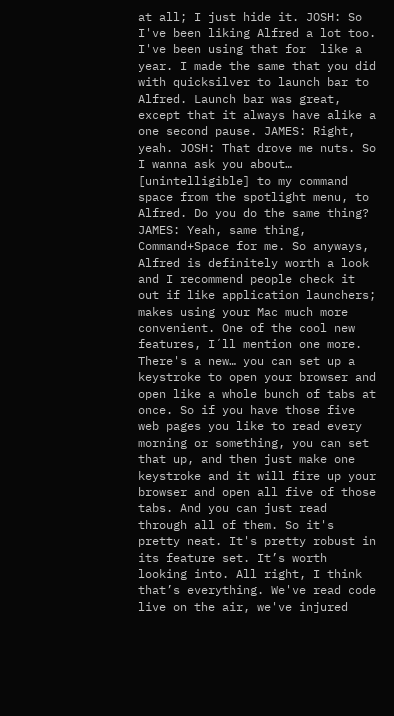at all; I just hide it. JOSH: So I've been liking Alfred a lot too. I've been using that for  like a year. I made the same that you did with quicksilver to launch bar to Alfred. Launch bar was great, except that it always have alike a one second pause. JAMES: Right, yeah. JOSH: That drove me nuts. So I wanna ask you about… [unintelligible] to my command space from the spotlight menu, to Alfred. Do you do the same thing? JAMES: Yeah, same thing, Command+Space for me. So anyways, Alfred is definitely worth a look and I recommend people check it out if like application launchers; makes using your Mac much more convenient. One of the cool new features, I´ll mention one more. There's a new… you can set up a keystroke to open your browser and open like a whole bunch of tabs at once. So if you have those five web pages you like to read every morning or something, you can set that up, and then just make one keystroke and it will fire up your browser and open all five of those tabs. And you can just read through all of them. So it's pretty neat. It's pretty robust in its feature set. It’s worth looking into. All right, I think that’s everything. We've read code live on the air, we've injured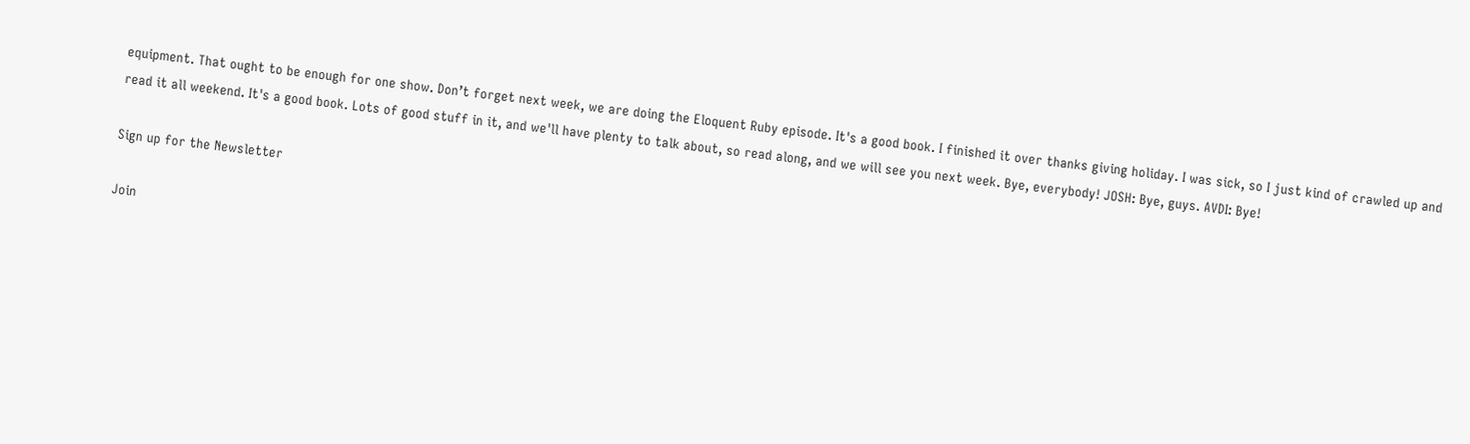equipment. That ought to be enough for one show. Don’t forget next week, we are doing the Eloquent Ruby episode. It's a good book. I finished it over thanks giving holiday. I was sick, so I just kind of crawled up and read it all weekend. It's a good book. Lots of good stuff in it, and we'll have plenty to talk about, so read along, and we will see you next week. Bye, everybody! JOSH: Bye, guys. AVDI: Bye!

Sign up for the Newsletter

Join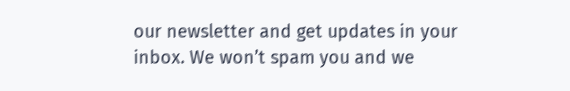our newsletter and get updates in your inbox. We won’t spam you and we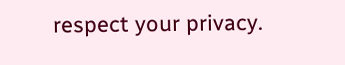respect your privacy.